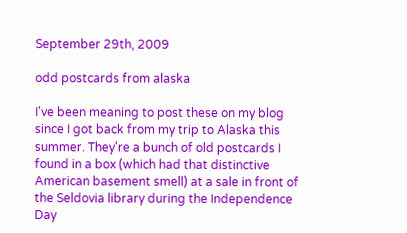September 29th, 2009

odd postcards from alaska

I've been meaning to post these on my blog since I got back from my trip to Alaska this summer. They're a bunch of old postcards I found in a box (which had that distinctive American basement smell) at a sale in front of the Seldovia library during the Independence Day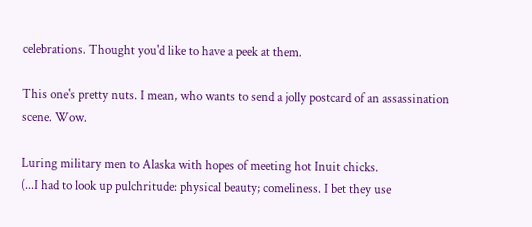celebrations. Thought you'd like to have a peek at them.

This one's pretty nuts. I mean, who wants to send a jolly postcard of an assassination scene. Wow.

Luring military men to Alaska with hopes of meeting hot Inuit chicks.
(...I had to look up pulchritude: physical beauty; comeliness. I bet they use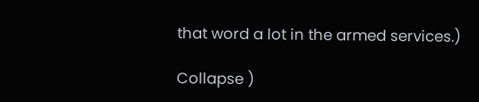that word a lot in the armed services.)

Collapse )